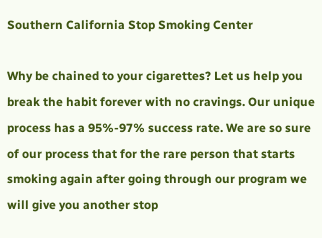Southern California Stop Smoking Center

Why be chained to your cigarettes? Let us help you break the habit forever with no cravings. Our unique process has a 95%-97% success rate. We are so sure of our process that for the rare person that starts smoking again after going through our program we will give you another stop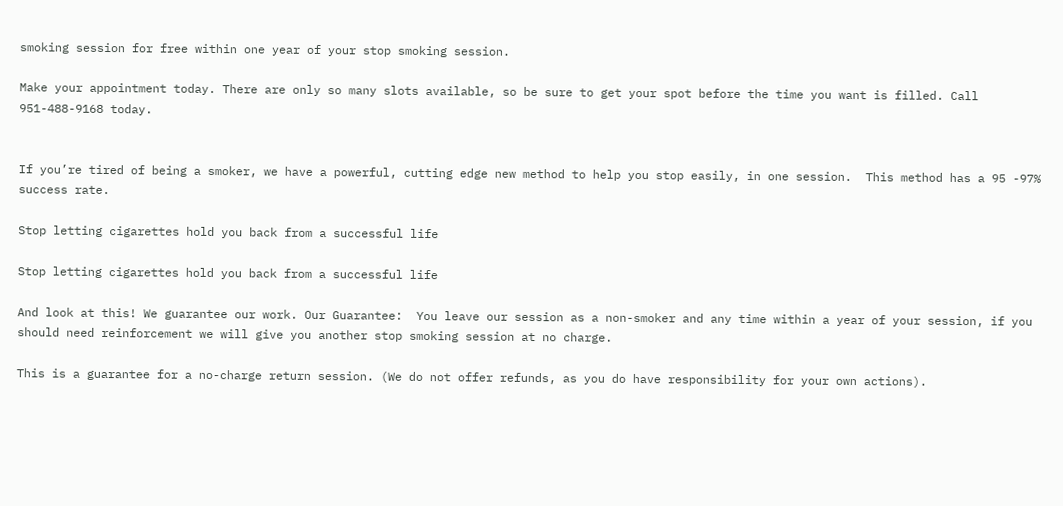smoking session for free within one year of your stop smoking session.

Make your appointment today. There are only so many slots available, so be sure to get your spot before the time you want is filled. Call 951-488-9168 today.


If you’re tired of being a smoker, we have a powerful, cutting edge new method to help you stop easily, in one session.  This method has a 95 -97% success rate.

Stop letting cigarettes hold you back from a successful life

Stop letting cigarettes hold you back from a successful life

And look at this! We guarantee our work. Our Guarantee:  You leave our session as a non-smoker and any time within a year of your session, if you should need reinforcement we will give you another stop smoking session at no charge.

This is a guarantee for a no-charge return session. (We do not offer refunds, as you do have responsibility for your own actions).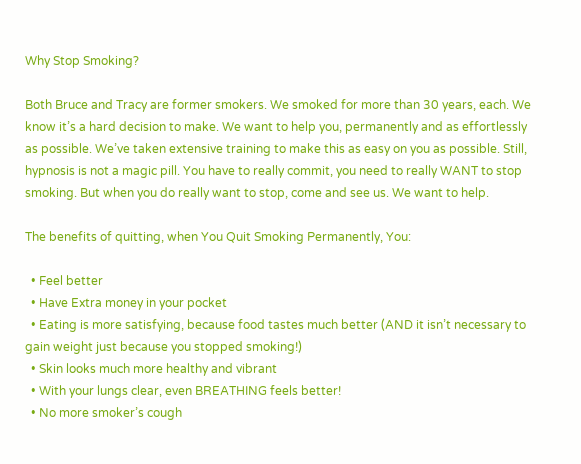Why Stop Smoking?

Both Bruce and Tracy are former smokers. We smoked for more than 30 years, each. We know it’s a hard decision to make. We want to help you, permanently and as effortlessly as possible. We’ve taken extensive training to make this as easy on you as possible. Still, hypnosis is not a magic pill. You have to really commit, you need to really WANT to stop smoking. But when you do really want to stop, come and see us. We want to help.

The benefits of quitting, when You Quit Smoking Permanently, You:

  • Feel better
  • Have Extra money in your pocket
  • Eating is more satisfying, because food tastes much better (AND it isn’t necessary to gain weight just because you stopped smoking!)
  • Skin looks much more healthy and vibrant
  • With your lungs clear, even BREATHING feels better!
  • No more smoker’s cough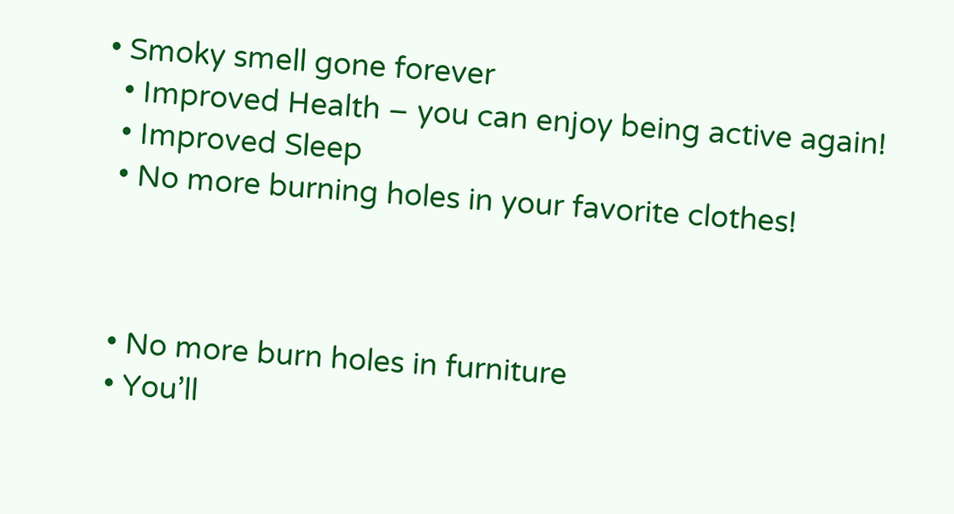• Smoky smell gone forever
  • Improved Health – you can enjoy being active again!
  • Improved Sleep
  • No more burning holes in your favorite clothes!



  • No more burn holes in furniture
  • You’ll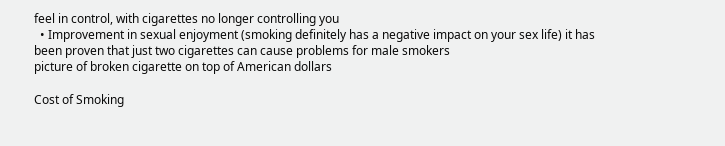feel in control, with cigarettes no longer controlling you
  • Improvement in sexual enjoyment (smoking definitely has a negative impact on your sex life) it has been proven that just two cigarettes can cause problems for male smokers
picture of broken cigarette on top of American dollars

Cost of Smoking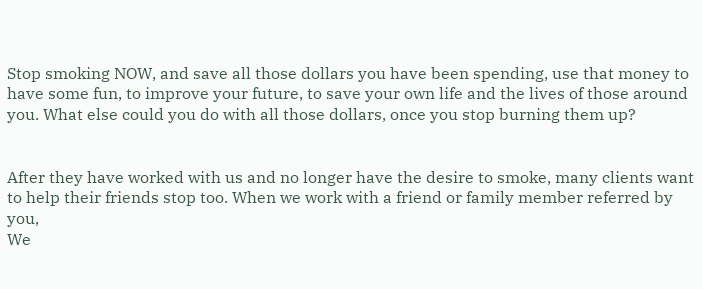Stop smoking NOW, and save all those dollars you have been spending, use that money to have some fun, to improve your future, to save your own life and the lives of those around you. What else could you do with all those dollars, once you stop burning them up?


After they have worked with us and no longer have the desire to smoke, many clients want to help their friends stop too. When we work with a friend or family member referred by you,
We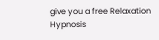give you a free Relaxation Hypnosis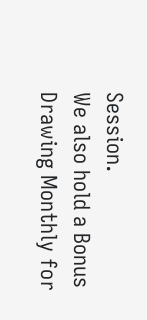Session.
We also hold a Bonus Drawing Monthly for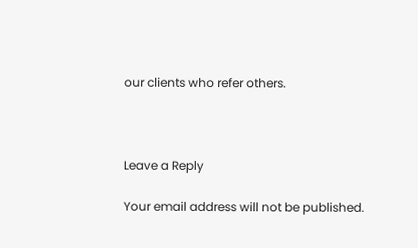our clients who refer others.



Leave a Reply

Your email address will not be published.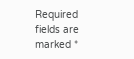Required fields are marked *